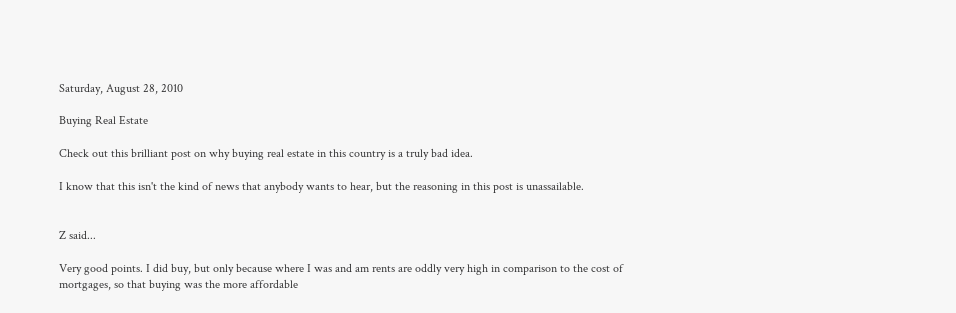Saturday, August 28, 2010

Buying Real Estate

Check out this brilliant post on why buying real estate in this country is a truly bad idea.

I know that this isn't the kind of news that anybody wants to hear, but the reasoning in this post is unassailable.


Z said...

Very good points. I did buy, but only because where I was and am rents are oddly very high in comparison to the cost of mortgages, so that buying was the more affordable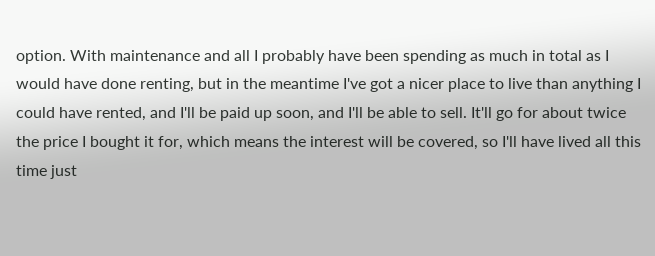option. With maintenance and all I probably have been spending as much in total as I would have done renting, but in the meantime I've got a nicer place to live than anything I could have rented, and I'll be paid up soon, and I'll be able to sell. It'll go for about twice the price I bought it for, which means the interest will be covered, so I'll have lived all this time just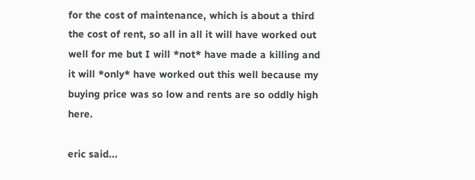for the cost of maintenance, which is about a third the cost of rent, so all in all it will have worked out well for me but I will *not* have made a killing and it will *only* have worked out this well because my buying price was so low and rents are so oddly high here.

eric said...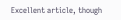Excellent article, though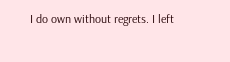I do own without regrets. I left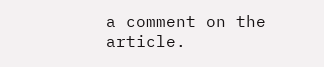a comment on the article.